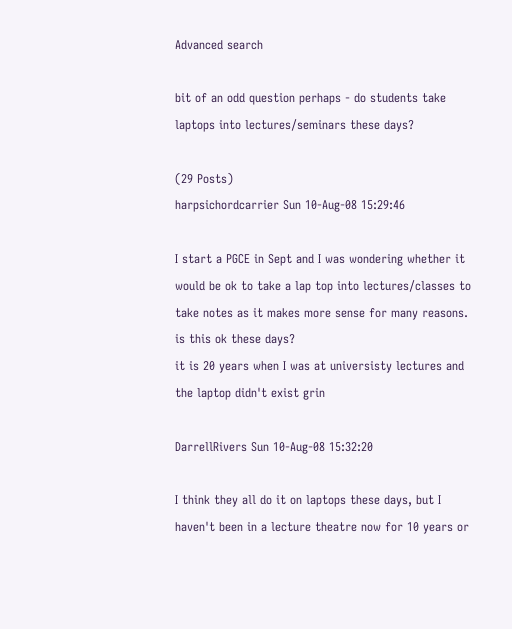Advanced search

bit of an odd question perhaps - do students take laptops into lectures/seminars these days?

(29 Posts)
harpsichordcarrier Sun 10-Aug-08 15:29:46

I start a PGCE in Sept and I was wondering whether it would be ok to take a lap top into lectures/classes to take notes as it makes more sense for many reasons.
is this ok these days?
it is 20 years when I was at universisty lectures and the laptop didn't exist grin

DarrellRivers Sun 10-Aug-08 15:32:20

I think they all do it on laptops these days, but I haven't been in a lecture theatre now for 10 years or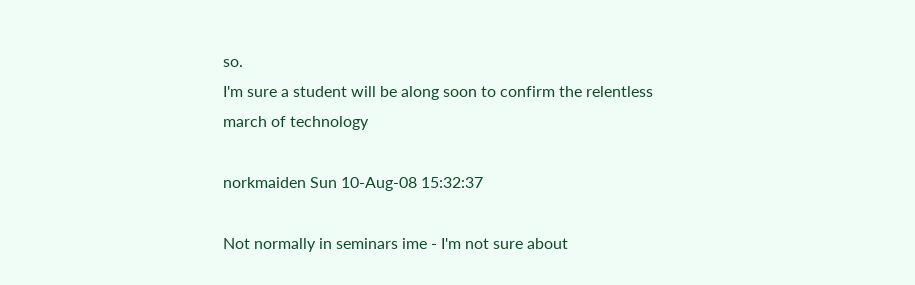so.
I'm sure a student will be along soon to confirm the relentless march of technology

norkmaiden Sun 10-Aug-08 15:32:37

Not normally in seminars ime - I'm not sure about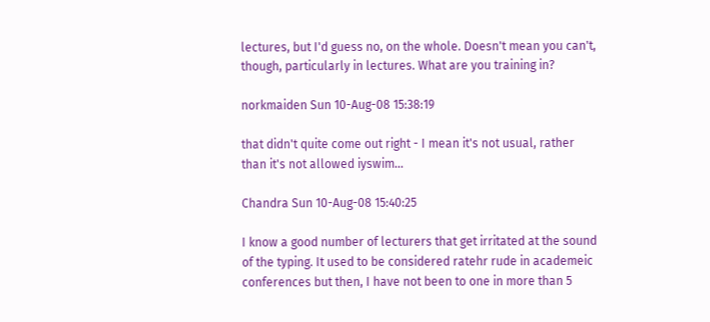lectures, but I'd guess no, on the whole. Doesn't mean you can't, though, particularly in lectures. What are you training in?

norkmaiden Sun 10-Aug-08 15:38:19

that didn't quite come out right - I mean it's not usual, rather than it's not allowed iyswim...

Chandra Sun 10-Aug-08 15:40:25

I know a good number of lecturers that get irritated at the sound of the typing. It used to be considered ratehr rude in academeic conferences but then, I have not been to one in more than 5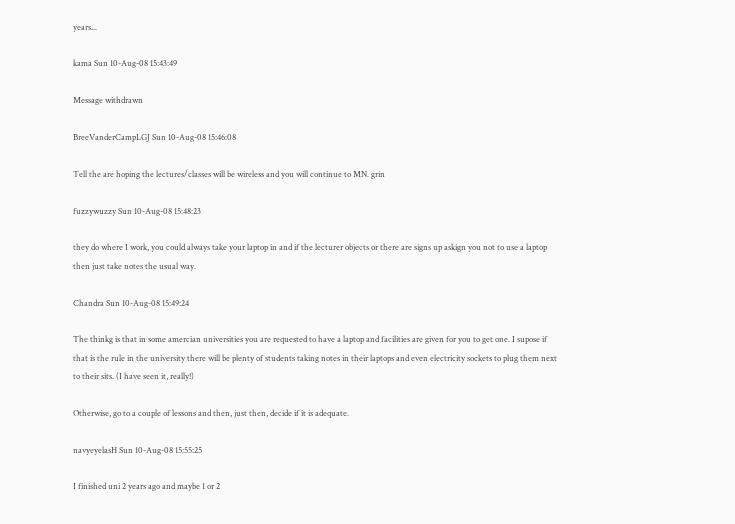years...

kama Sun 10-Aug-08 15:43:49

Message withdrawn

BreeVanderCampLGJ Sun 10-Aug-08 15:46:08

Tell the are hoping the lectures/classes will be wireless and you will continue to MN. grin

fuzzywuzzy Sun 10-Aug-08 15:48:23

they do where I work, you could always take your laptop in and if the lecturer objects or there are signs up askign you not to use a laptop then just take notes the usual way.

Chandra Sun 10-Aug-08 15:49:24

The thinkg is that in some amercian universities you are requested to have a laptop and facilities are given for you to get one. I supose if that is the rule in the university there will be plenty of students taking notes in their laptops and even electricity sockets to plug them next to their sits. (I have seen it, really!)

Otherwise, go to a couple of lessons and then, just then, decide if it is adequate.

navyeyelasH Sun 10-Aug-08 15:55:25

I finished uni 2 years ago and maybe 1 or 2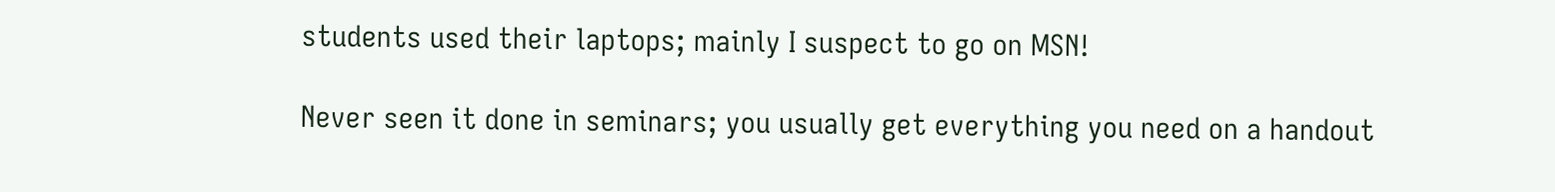students used their laptops; mainly I suspect to go on MSN!

Never seen it done in seminars; you usually get everything you need on a handout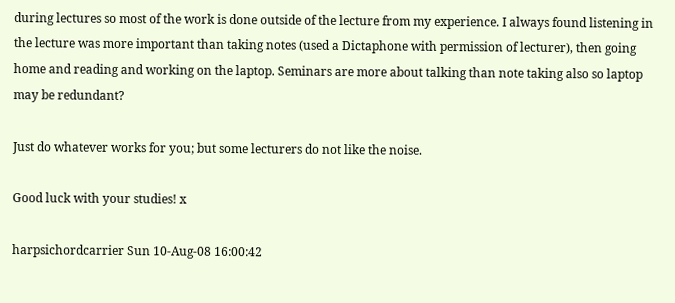during lectures so most of the work is done outside of the lecture from my experience. I always found listening in the lecture was more important than taking notes (used a Dictaphone with permission of lecturer), then going home and reading and working on the laptop. Seminars are more about talking than note taking also so laptop may be redundant?

Just do whatever works for you; but some lecturers do not like the noise.

Good luck with your studies! x

harpsichordcarrier Sun 10-Aug-08 16:00:42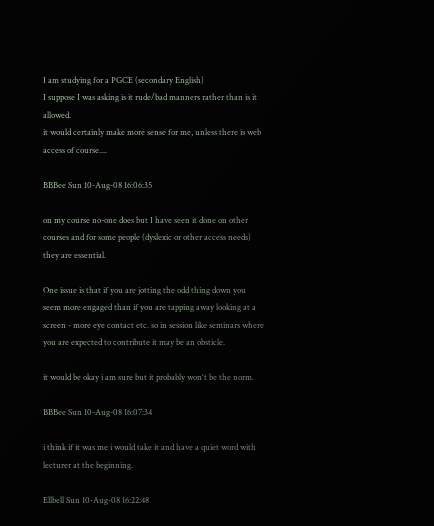I am studying for a PGCE (secondary English)
I suppose I was asking is it rude/bad manners rather than is it allowed.
it would certainly make more sense for me, unless there is web access of course....

BBBee Sun 10-Aug-08 16:06:35

on my course no-one does but I have seen it done on other courses and for some people (dyslexic or other access needs) they are essential.

One issue is that if you are jotting the odd thing down you seem more engaged than if you are tapping away looking at a screen - more eye contact etc. so in session like seminars where you are expected to contribute it may be an obsticle.

it would be okay i am sure but it probably won't be the norm.

BBBee Sun 10-Aug-08 16:07:34

i think if it was me i would take it and have a quiet word with lecturer at the beginning.

Ellbell Sun 10-Aug-08 16:22:48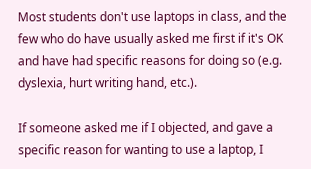Most students don't use laptops in class, and the few who do have usually asked me first if it's OK and have had specific reasons for doing so (e.g. dyslexia, hurt writing hand, etc.).

If someone asked me if I objected, and gave a specific reason for wanting to use a laptop, I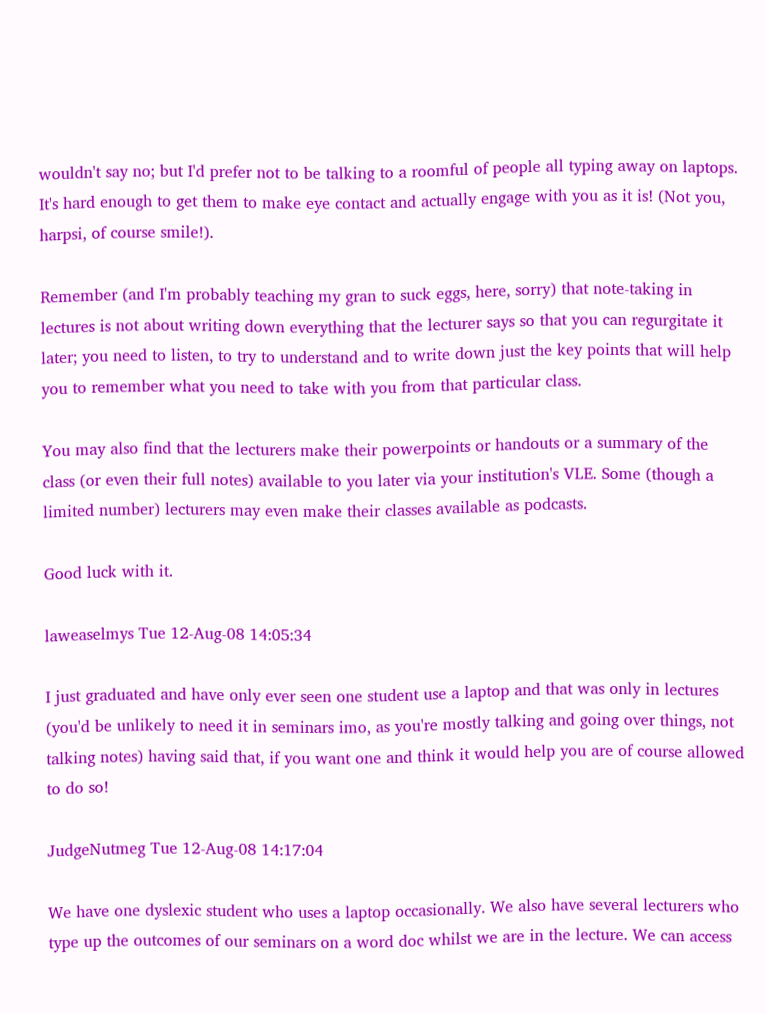wouldn't say no; but I'd prefer not to be talking to a roomful of people all typing away on laptops. It's hard enough to get them to make eye contact and actually engage with you as it is! (Not you, harpsi, of course smile!).

Remember (and I'm probably teaching my gran to suck eggs, here, sorry) that note-taking in lectures is not about writing down everything that the lecturer says so that you can regurgitate it later; you need to listen, to try to understand and to write down just the key points that will help you to remember what you need to take with you from that particular class.

You may also find that the lecturers make their powerpoints or handouts or a summary of the class (or even their full notes) available to you later via your institution's VLE. Some (though a limited number) lecturers may even make their classes available as podcasts.

Good luck with it.

laweaselmys Tue 12-Aug-08 14:05:34

I just graduated and have only ever seen one student use a laptop and that was only in lectures (you'd be unlikely to need it in seminars imo, as you're mostly talking and going over things, not talking notes) having said that, if you want one and think it would help you are of course allowed to do so!

JudgeNutmeg Tue 12-Aug-08 14:17:04

We have one dyslexic student who uses a laptop occasionally. We also have several lecturers who type up the outcomes of our seminars on a word doc whilst we are in the lecture. We can access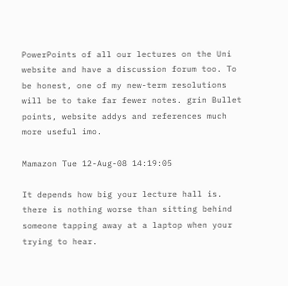PowerPoints of all our lectures on the Uni website and have a discussion forum too. To be honest, one of my new-term resolutions will be to take far fewer notes. grin Bullet points, website addys and references much more useful imo.

Mamazon Tue 12-Aug-08 14:19:05

It depends how big your lecture hall is. there is nothing worse than sitting behind someone tapping away at a laptop when your trying to hear.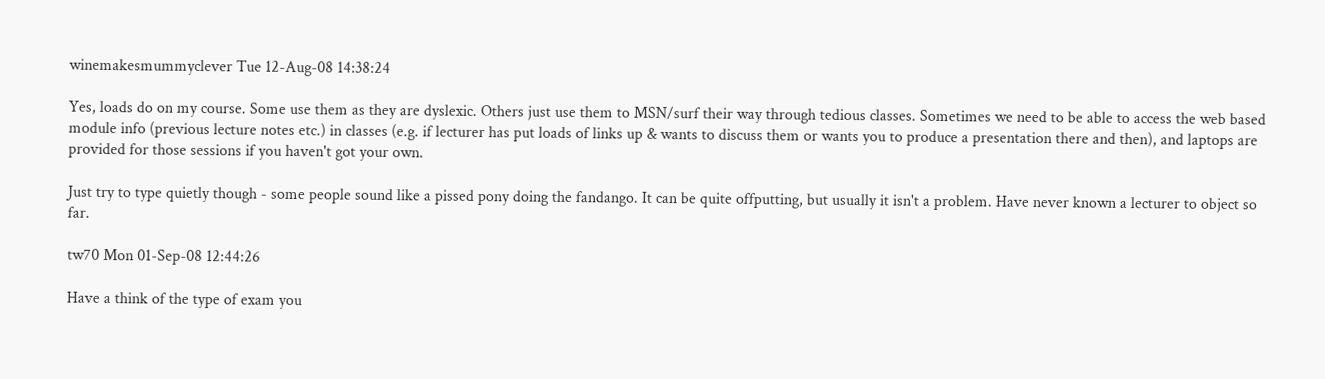winemakesmummyclever Tue 12-Aug-08 14:38:24

Yes, loads do on my course. Some use them as they are dyslexic. Others just use them to MSN/surf their way through tedious classes. Sometimes we need to be able to access the web based module info (previous lecture notes etc.) in classes (e.g. if lecturer has put loads of links up & wants to discuss them or wants you to produce a presentation there and then), and laptops are provided for those sessions if you haven't got your own.

Just try to type quietly though - some people sound like a pissed pony doing the fandango. It can be quite offputting, but usually it isn't a problem. Have never known a lecturer to object so far.

tw70 Mon 01-Sep-08 12:44:26

Have a think of the type of exam you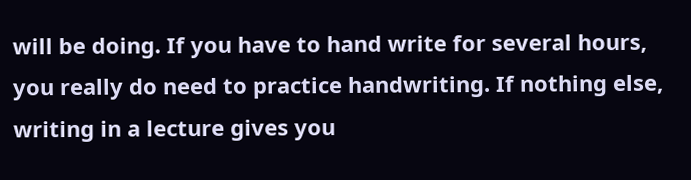will be doing. If you have to hand write for several hours, you really do need to practice handwriting. If nothing else, writing in a lecture gives you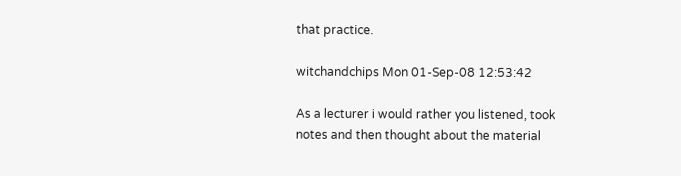that practice.

witchandchips Mon 01-Sep-08 12:53:42

As a lecturer i would rather you listened, took notes and then thought about the material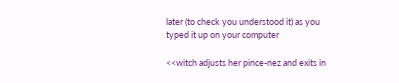later (to check you understood it) as you typed it up on your computer

<<witch adjusts her pince-nez and exits in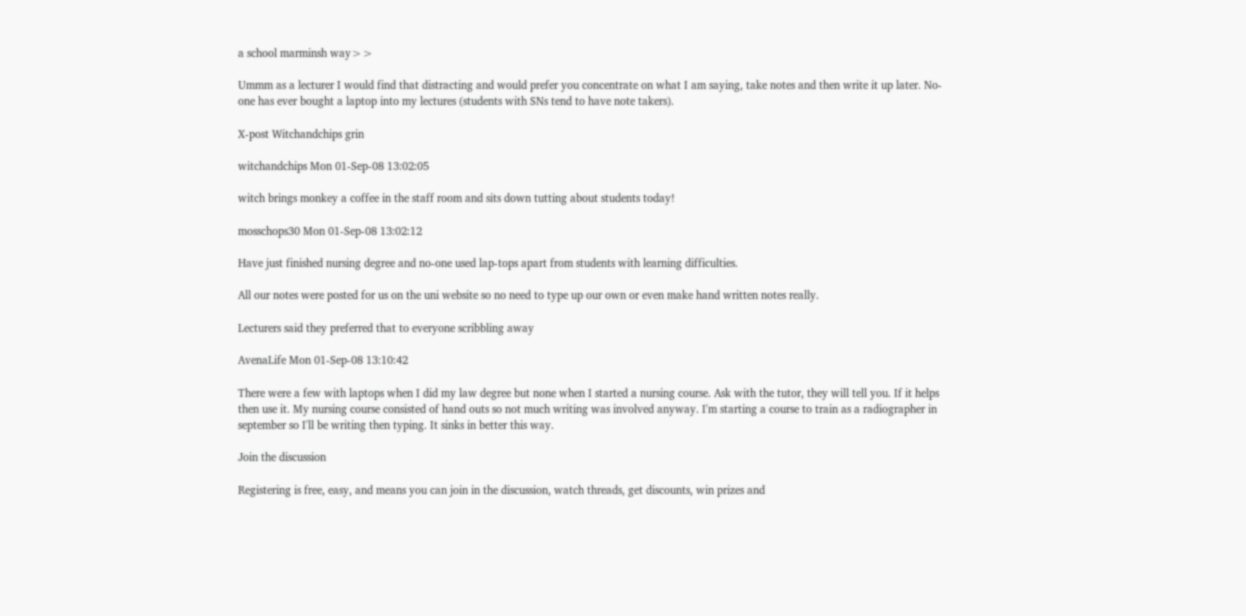a school marminsh way>>

Ummm as a lecturer I would find that distracting and would prefer you concentrate on what I am saying, take notes and then write it up later. No-one has ever bought a laptop into my lectures (students with SNs tend to have note takers).

X-post Witchandchips grin

witchandchips Mon 01-Sep-08 13:02:05

witch brings monkey a coffee in the staff room and sits down tutting about students today!

mosschops30 Mon 01-Sep-08 13:02:12

Have just finished nursing degree and no-one used lap-tops apart from students with learning difficulties.

All our notes were posted for us on the uni website so no need to type up our own or even make hand written notes really.

Lecturers said they preferred that to everyone scribbling away

AvenaLife Mon 01-Sep-08 13:10:42

There were a few with laptops when I did my law degree but none when I started a nursing course. Ask with the tutor, they will tell you. If it helps then use it. My nursing course consisted of hand outs so not much writing was involved anyway. I'm starting a course to train as a radiographer in september so I'll be writing then typing. It sinks in better this way.

Join the discussion

Registering is free, easy, and means you can join in the discussion, watch threads, get discounts, win prizes and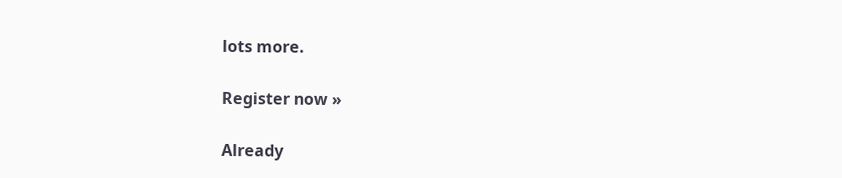lots more.

Register now »

Already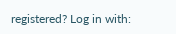registered? Log in with: